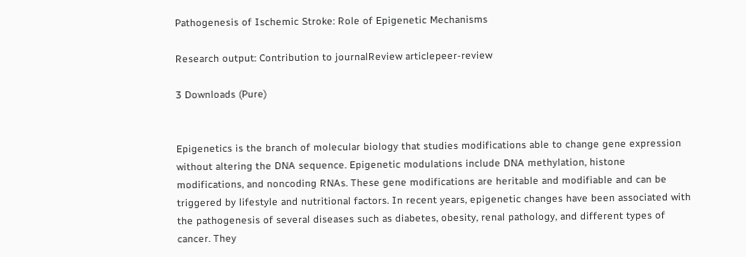Pathogenesis of Ischemic Stroke: Role of Epigenetic Mechanisms

Research output: Contribution to journalReview articlepeer-review

3 Downloads (Pure)


Epigenetics is the branch of molecular biology that studies modifications able to change gene expression without altering the DNA sequence. Epigenetic modulations include DNA methylation, histone modifications, and noncoding RNAs. These gene modifications are heritable and modifiable and can be triggered by lifestyle and nutritional factors. In recent years, epigenetic changes have been associated with the pathogenesis of several diseases such as diabetes, obesity, renal pathology, and different types of cancer. They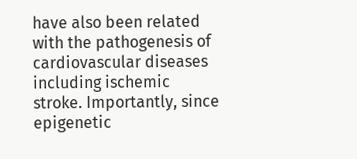have also been related with the pathogenesis of cardiovascular diseases including ischemic stroke. Importantly, since epigenetic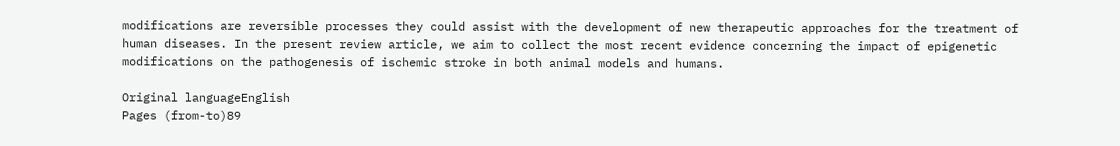modifications are reversible processes they could assist with the development of new therapeutic approaches for the treatment of human diseases. In the present review article, we aim to collect the most recent evidence concerning the impact of epigenetic modifications on the pathogenesis of ischemic stroke in both animal models and humans.

Original languageEnglish
Pages (from-to)89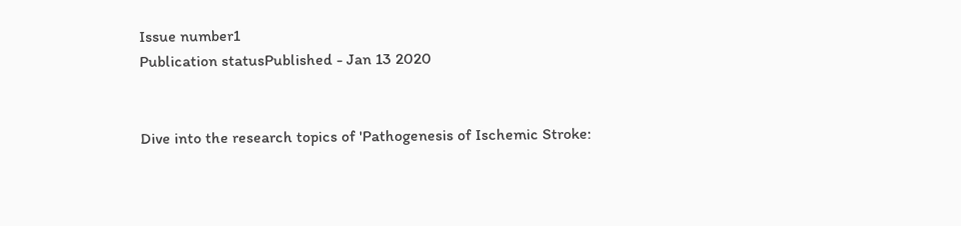Issue number1
Publication statusPublished - Jan 13 2020


Dive into the research topics of 'Pathogenesis of Ischemic Stroke: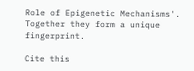Role of Epigenetic Mechanisms'. Together they form a unique fingerprint.

Cite this